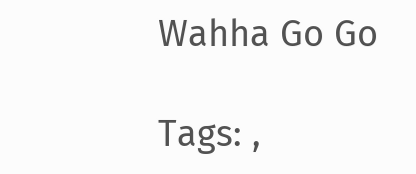Wahha Go Go

Tags: ,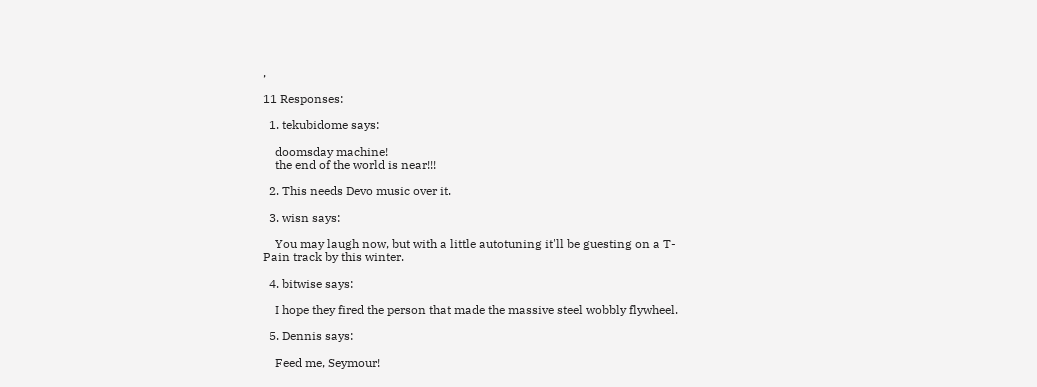,

11 Responses:

  1. tekubidome says:

    doomsday machine!
    the end of the world is near!!!

  2. This needs Devo music over it.

  3. wisn says:

    You may laugh now, but with a little autotuning it'll be guesting on a T-Pain track by this winter.

  4. bitwise says:

    I hope they fired the person that made the massive steel wobbly flywheel.

  5. Dennis says:

    Feed me, Seymour!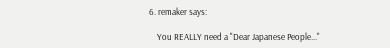6. remaker says:

    You REALLY need a "Dear Japanese People..."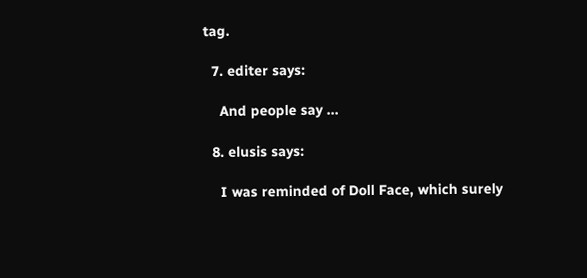tag.

  7. editer says:

    And people say ...

  8. elusis says:

    I was reminded of Doll Face, which surely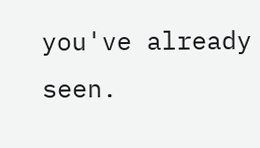you've already seen.